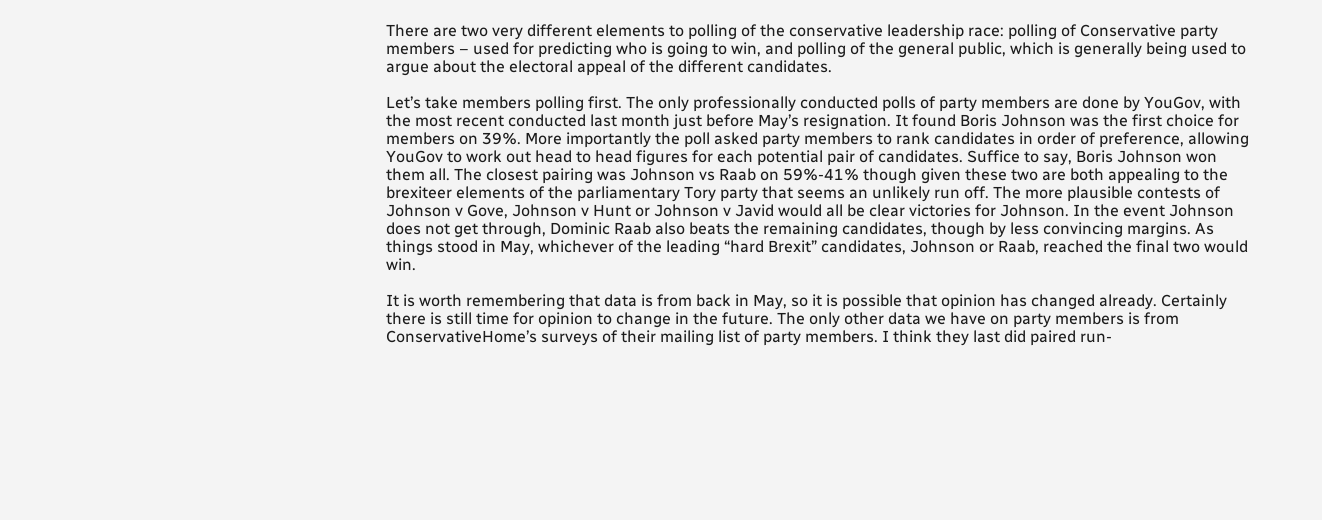There are two very different elements to polling of the conservative leadership race: polling of Conservative party members – used for predicting who is going to win, and polling of the general public, which is generally being used to argue about the electoral appeal of the different candidates.

Let’s take members polling first. The only professionally conducted polls of party members are done by YouGov, with the most recent conducted last month just before May’s resignation. It found Boris Johnson was the first choice for members on 39%. More importantly the poll asked party members to rank candidates in order of preference, allowing YouGov to work out head to head figures for each potential pair of candidates. Suffice to say, Boris Johnson won them all. The closest pairing was Johnson vs Raab on 59%-41% though given these two are both appealing to the brexiteer elements of the parliamentary Tory party that seems an unlikely run off. The more plausible contests of Johnson v Gove, Johnson v Hunt or Johnson v Javid would all be clear victories for Johnson. In the event Johnson does not get through, Dominic Raab also beats the remaining candidates, though by less convincing margins. As things stood in May, whichever of the leading “hard Brexit” candidates, Johnson or Raab, reached the final two would win.

It is worth remembering that data is from back in May, so it is possible that opinion has changed already. Certainly there is still time for opinion to change in the future. The only other data we have on party members is from ConservativeHome’s surveys of their mailing list of party members. I think they last did paired run-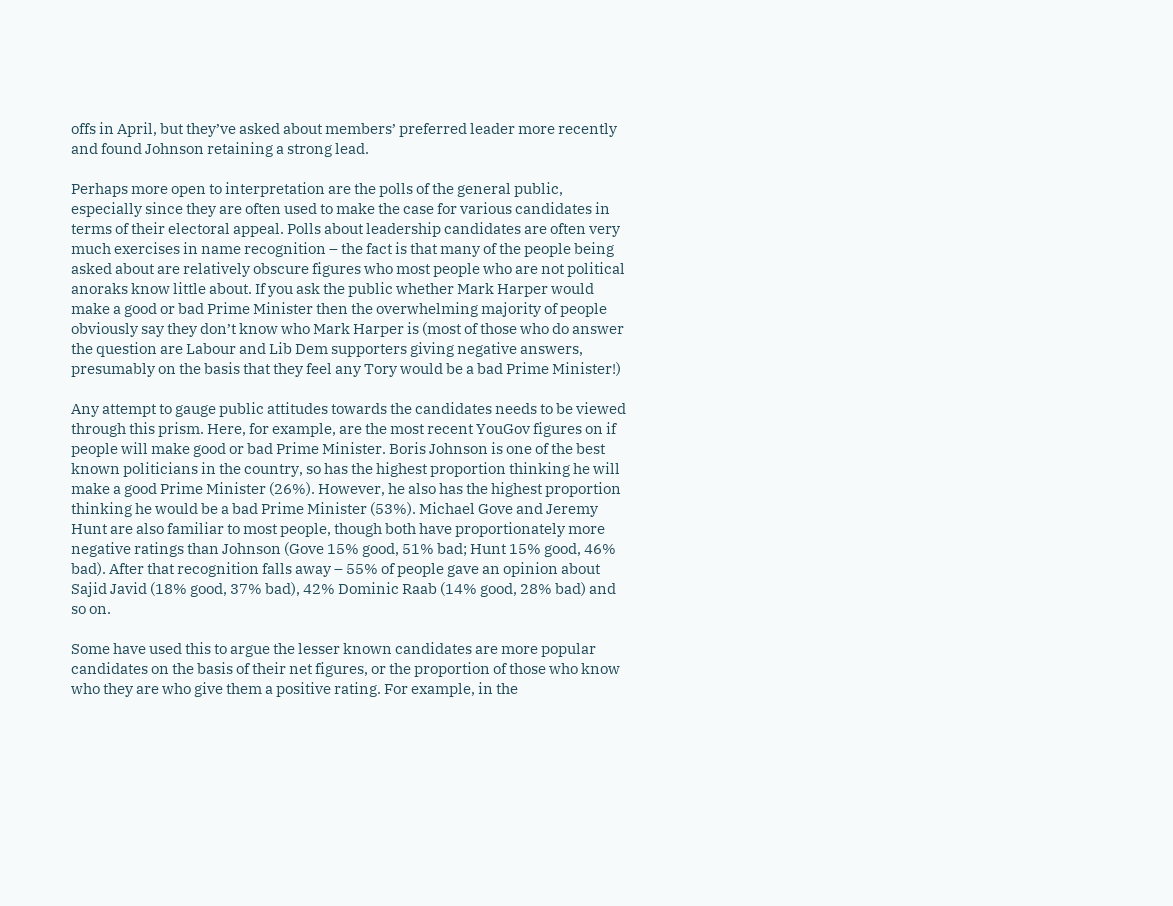offs in April, but they’ve asked about members’ preferred leader more recently and found Johnson retaining a strong lead.

Perhaps more open to interpretation are the polls of the general public, especially since they are often used to make the case for various candidates in terms of their electoral appeal. Polls about leadership candidates are often very much exercises in name recognition – the fact is that many of the people being asked about are relatively obscure figures who most people who are not political anoraks know little about. If you ask the public whether Mark Harper would make a good or bad Prime Minister then the overwhelming majority of people obviously say they don’t know who Mark Harper is (most of those who do answer the question are Labour and Lib Dem supporters giving negative answers, presumably on the basis that they feel any Tory would be a bad Prime Minister!)

Any attempt to gauge public attitudes towards the candidates needs to be viewed through this prism. Here, for example, are the most recent YouGov figures on if people will make good or bad Prime Minister. Boris Johnson is one of the best known politicians in the country, so has the highest proportion thinking he will make a good Prime Minister (26%). However, he also has the highest proportion thinking he would be a bad Prime Minister (53%). Michael Gove and Jeremy Hunt are also familiar to most people, though both have proportionately more negative ratings than Johnson (Gove 15% good, 51% bad; Hunt 15% good, 46% bad). After that recognition falls away – 55% of people gave an opinion about Sajid Javid (18% good, 37% bad), 42% Dominic Raab (14% good, 28% bad) and so on.

Some have used this to argue the lesser known candidates are more popular candidates on the basis of their net figures, or the proportion of those who know who they are who give them a positive rating. For example, in the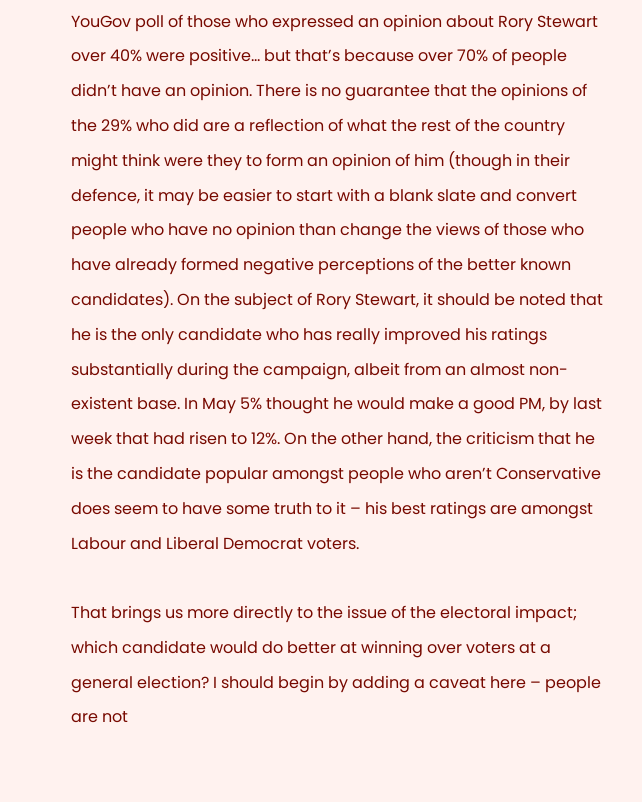YouGov poll of those who expressed an opinion about Rory Stewart over 40% were positive… but that’s because over 70% of people didn’t have an opinion. There is no guarantee that the opinions of the 29% who did are a reflection of what the rest of the country might think were they to form an opinion of him (though in their defence, it may be easier to start with a blank slate and convert people who have no opinion than change the views of those who have already formed negative perceptions of the better known candidates). On the subject of Rory Stewart, it should be noted that he is the only candidate who has really improved his ratings substantially during the campaign, albeit from an almost non-existent base. In May 5% thought he would make a good PM, by last week that had risen to 12%. On the other hand, the criticism that he is the candidate popular amongst people who aren’t Conservative does seem to have some truth to it – his best ratings are amongst Labour and Liberal Democrat voters.

That brings us more directly to the issue of the electoral impact; which candidate would do better at winning over voters at a general election? I should begin by adding a caveat here – people are not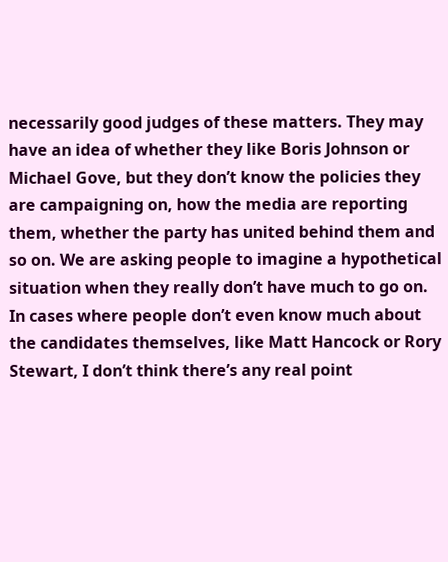necessarily good judges of these matters. They may have an idea of whether they like Boris Johnson or Michael Gove, but they don’t know the policies they are campaigning on, how the media are reporting them, whether the party has united behind them and so on. We are asking people to imagine a hypothetical situation when they really don’t have much to go on. In cases where people don’t even know much about the candidates themselves, like Matt Hancock or Rory Stewart, I don’t think there’s any real point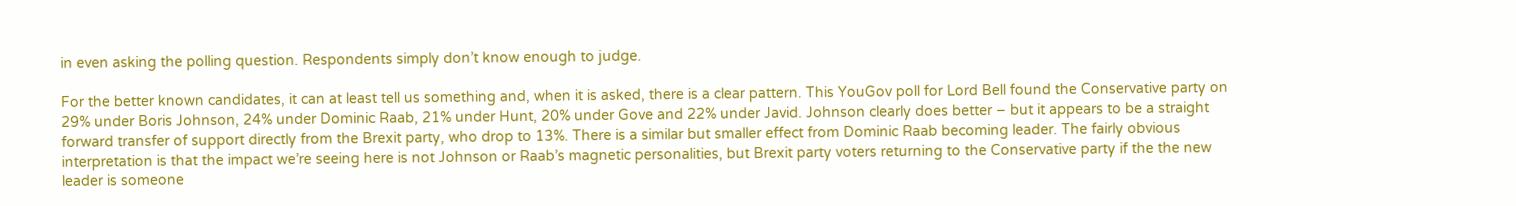in even asking the polling question. Respondents simply don’t know enough to judge.

For the better known candidates, it can at least tell us something and, when it is asked, there is a clear pattern. This YouGov poll for Lord Bell found the Conservative party on 29% under Boris Johnson, 24% under Dominic Raab, 21% under Hunt, 20% under Gove and 22% under Javid. Johnson clearly does better – but it appears to be a straight forward transfer of support directly from the Brexit party, who drop to 13%. There is a similar but smaller effect from Dominic Raab becoming leader. The fairly obvious interpretation is that the impact we’re seeing here is not Johnson or Raab’s magnetic personalities, but Brexit party voters returning to the Conservative party if the the new leader is someone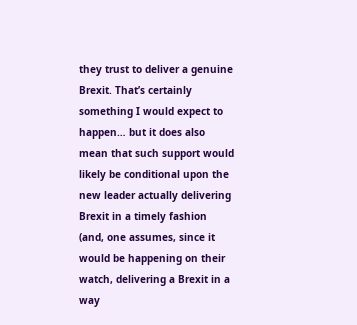they trust to deliver a genuine Brexit. That’s certainly something I would expect to happen… but it does also mean that such support would likely be conditional upon the new leader actually delivering Brexit in a timely fashion (and, one assumes, since it would be happening on their watch, delivering a Brexit in a way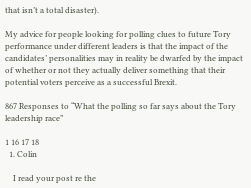that isn’t a total disaster).

My advice for people looking for polling clues to future Tory performance under different leaders is that the impact of the candidates’ personalities may in reality be dwarfed by the impact of whether or not they actually deliver something that their potential voters perceive as a successful Brexit.

867 Responses to “What the polling so far says about the Tory leadership race”

1 16 17 18
  1. Colin

    I read your post re the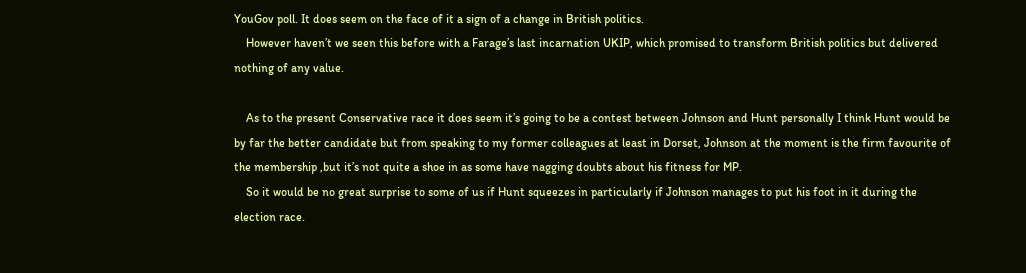YouGov poll. It does seem on the face of it a sign of a change in British politics.
    However haven’t we seen this before with a Farage’s last incarnation UKIP, which promised to transform British politics but delivered nothing of any value.

    As to the present Conservative race it does seem it’s going to be a contest between Johnson and Hunt personally I think Hunt would be by far the better candidate but from speaking to my former colleagues at least in Dorset, Johnson at the moment is the firm favourite of the membership ,but it’s not quite a shoe in as some have nagging doubts about his fitness for MP.
    So it would be no great surprise to some of us if Hunt squeezes in particularly if Johnson manages to put his foot in it during the election race.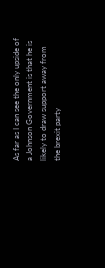As far as I can see the only upside of a Johnson Government is that he is likely to draw support away from the brexit party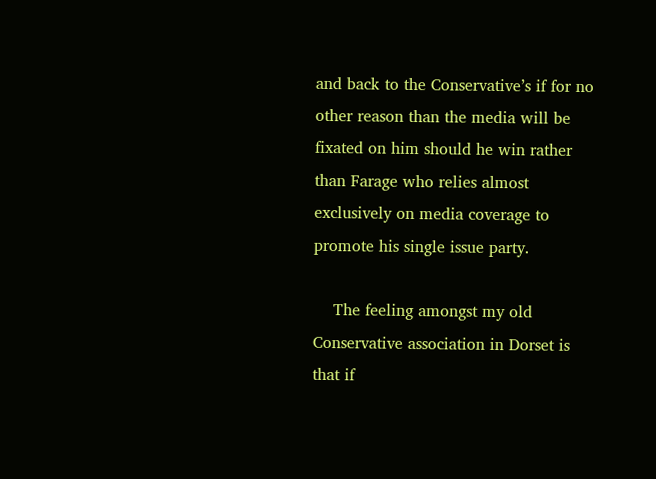and back to the Conservative’s if for no other reason than the media will be fixated on him should he win rather than Farage who relies almost exclusively on media coverage to promote his single issue party.

    The feeling amongst my old Conservative association in Dorset is that if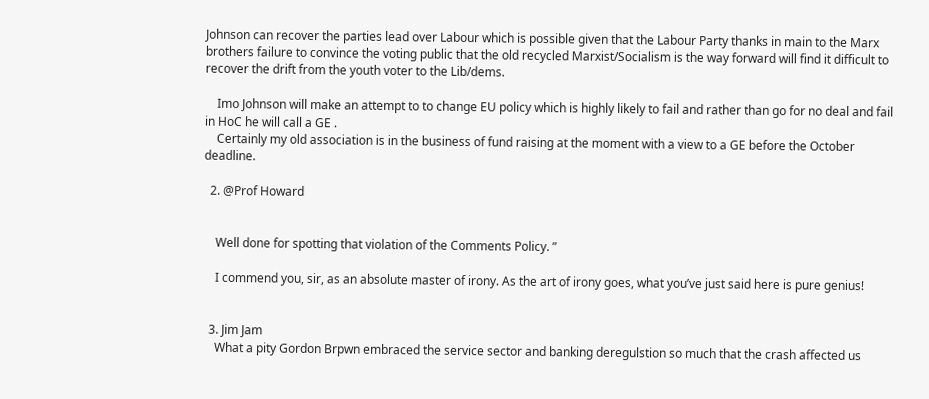Johnson can recover the parties lead over Labour which is possible given that the Labour Party thanks in main to the Marx brothers failure to convince the voting public that the old recycled Marxist/Socialism is the way forward will find it difficult to recover the drift from the youth voter to the Lib/dems.

    Imo Johnson will make an attempt to to change EU policy which is highly likely to fail and rather than go for no deal and fail in HoC he will call a GE .
    Certainly my old association is in the business of fund raising at the moment with a view to a GE before the October deadline.

  2. @Prof Howard


    Well done for spotting that violation of the Comments Policy. ”

    I commend you, sir, as an absolute master of irony. As the art of irony goes, what you’ve just said here is pure genius!


  3. Jim Jam
    What a pity Gordon Brpwn embraced the service sector and banking deregulstion so much that the crash affected us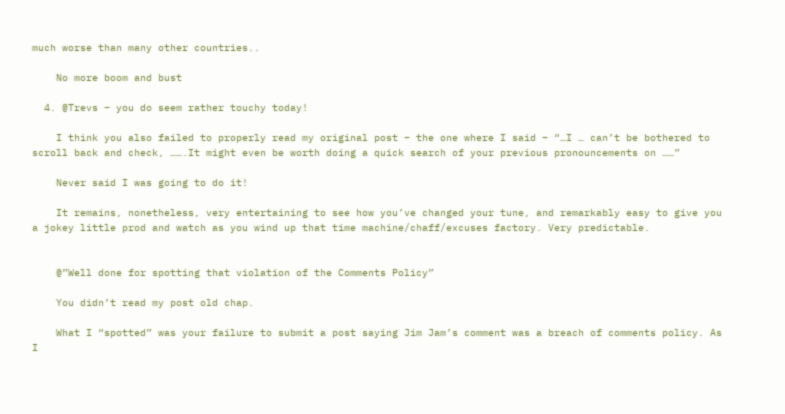much worse than many other countries..

    No more boom and bust

  4. @Trevs – you do seem rather touchy today!

    I think you also failed to properly read my original post – the one where I said – “…I … can’t be bothered to scroll back and check, …….It might even be worth doing a quick search of your previous pronouncements on ……”

    Never said I was going to do it!

    It remains, nonetheless, very entertaining to see how you’ve changed your tune, and remarkably easy to give you a jokey little prod and watch as you wind up that time machine/chaff/excuses factory. Very predictable.


    @”Well done for spotting that violation of the Comments Policy”

    You didn’t read my post old chap.

    What I “spotted” was your failure to submit a post saying Jim Jam’s comment was a breach of comments policy. As I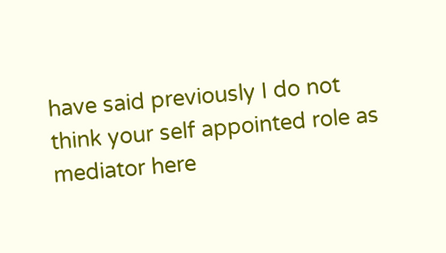have said previously I do not think your self appointed role as mediator here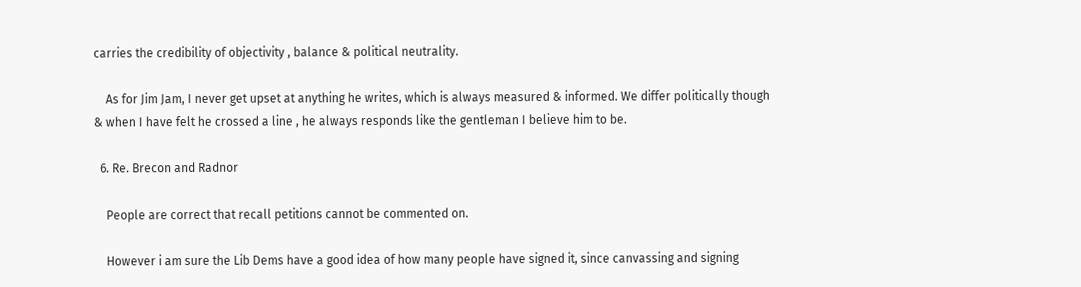carries the credibility of objectivity , balance & political neutrality.

    As for Jim Jam, I never get upset at anything he writes, which is always measured & informed. We differ politically though & when I have felt he crossed a line , he always responds like the gentleman I believe him to be.

  6. Re. Brecon and Radnor

    People are correct that recall petitions cannot be commented on.

    However i am sure the Lib Dems have a good idea of how many people have signed it, since canvassing and signing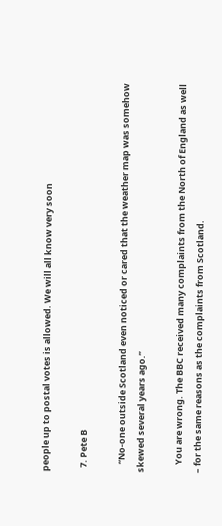people up to postal votes is allowed. We will all know very soon

  7. Pete B

    “No-one outside Scotland even noticed or cared that the weather map was somehow skewed several years ago.”

    You are wrong. The BBC received many complaints from the North of England as well – for the same reasons as the complaints from Scotland.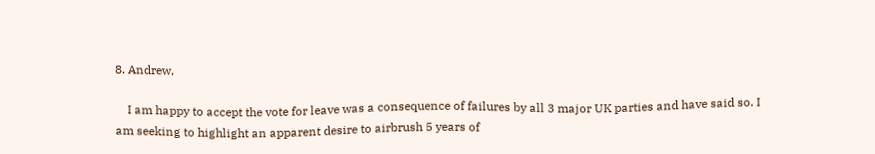8. Andrew,

    I am happy to accept the vote for leave was a consequence of failures by all 3 major UK parties and have said so. I am seeking to highlight an apparent desire to airbrush 5 years of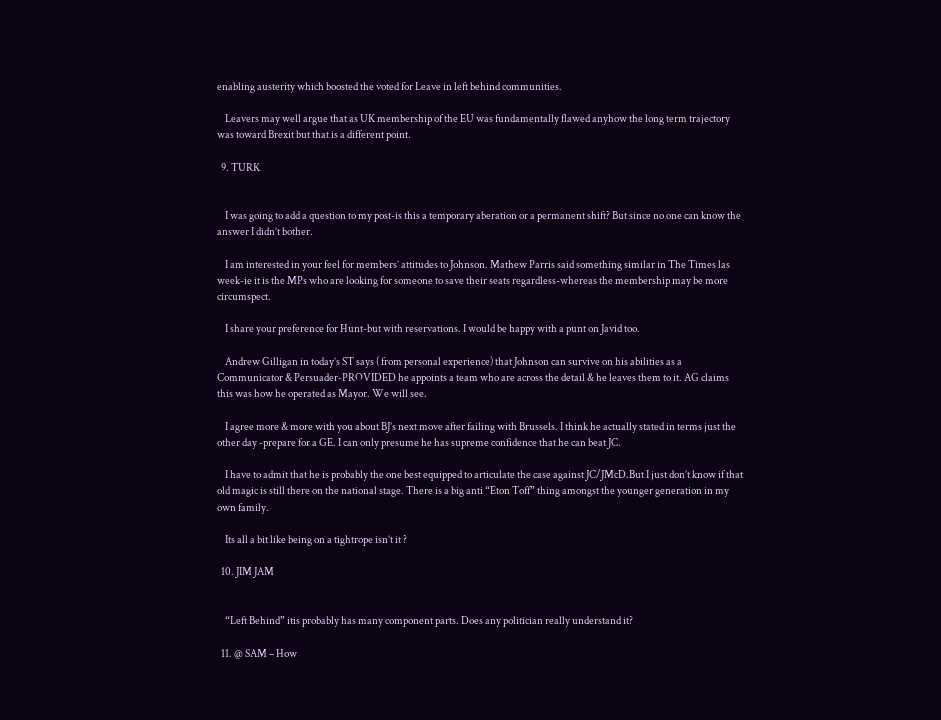enabling austerity which boosted the voted for Leave in left behind communities.

    Leavers may well argue that as UK membership of the EU was fundamentally flawed anyhow the long term trajectory was toward Brexit but that is a different point.

  9. TURK


    I was going to add a question to my post-is this a temporary aberation or a permanent shift? But since no one can know the answer I didn’t bother.

    I am interested in your feel for members’ attitudes to Johnson. Mathew Parris said something similar in The Times las week-ie it is the MPs who are looking for someone to save their seats regardless-whereas the membership may be more circumspect.

    I share your preference for Hunt-but with reservations. I would be happy with a punt on Javid too.

    Andrew Gilligan in today’s ST says ( from personal experience) that Johnson can survive on his abilities as a Communicator & Persuader-PROVIDED he appoints a team who are across the detail & he leaves them to it. AG claims this was how he operated as Mayor. We will see.

    I agree more & more with you about BJ’s next move after failing with Brussels. I think he actually stated in terms just the other day -prepare for a GE. I can only presume he has supreme confidence that he can beat JC.

    I have to admit that he is probably the one best equipped to articulate the case against JC/JMcD.But I just don’t know if that old magic is still there on the national stage. There is a big anti “Eton Toff” thing amongst the younger generation in my own family.

    Its all a bit like being on a tightrope isn’t it ?

  10. JIM JAM


    “Left Behind” itis probably has many component parts. Does any politician really understand it?

  11. @ SAM – How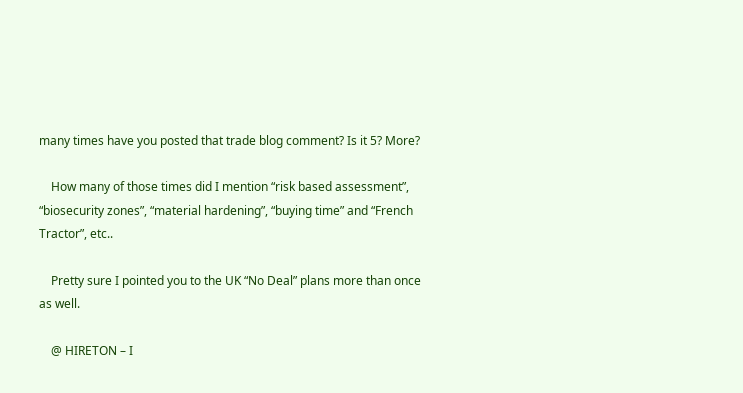many times have you posted that trade blog comment? Is it 5? More?

    How many of those times did I mention “risk based assessment”, “biosecurity zones”, “material hardening”, “buying time” and “French Tractor”, etc..

    Pretty sure I pointed you to the UK “No Deal” plans more than once as well.

    @ HIRETON – I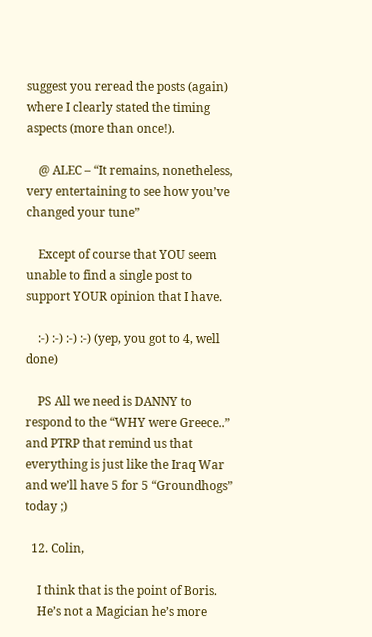suggest you reread the posts (again) where I clearly stated the timing aspects (more than once!).

    @ ALEC – “It remains, nonetheless, very entertaining to see how you’ve changed your tune”

    Except of course that YOU seem unable to find a single post to support YOUR opinion that I have.

    :-) :-) :-) :-) (yep, you got to 4, well done)

    PS All we need is DANNY to respond to the “WHY were Greece..” and PTRP that remind us that everything is just like the Iraq War and we’ll have 5 for 5 “Groundhogs” today ;)

  12. Colin,

    I think that is the point of Boris.
    He’s not a Magician he’s more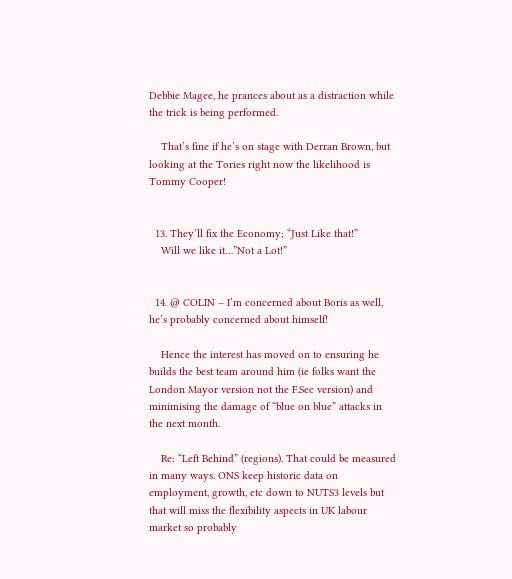Debbie Magee, he prances about as a distraction while the trick is being performed.

    That’s fine if he’s on stage with Derran Brown, but looking at the Tories right now the likelihood is Tommy Cooper!


  13. They’ll fix the Economy; “Just Like that!”
    Will we like it…”Not a Lot!”


  14. @ COLIN – I’m concerned about Boris as well, he’s probably concerned about himself!

    Hence the interest has moved on to ensuring he builds the best team around him (ie folks want the London Mayor version not the F.Sec version) and minimising the damage of “blue on blue” attacks in the next month.

    Re: “Left Behind” (regions). That could be measured in many ways. ONS keep historic data on employment, growth, etc down to NUTS3 levels but that will miss the flexibility aspects in UK labour market so probably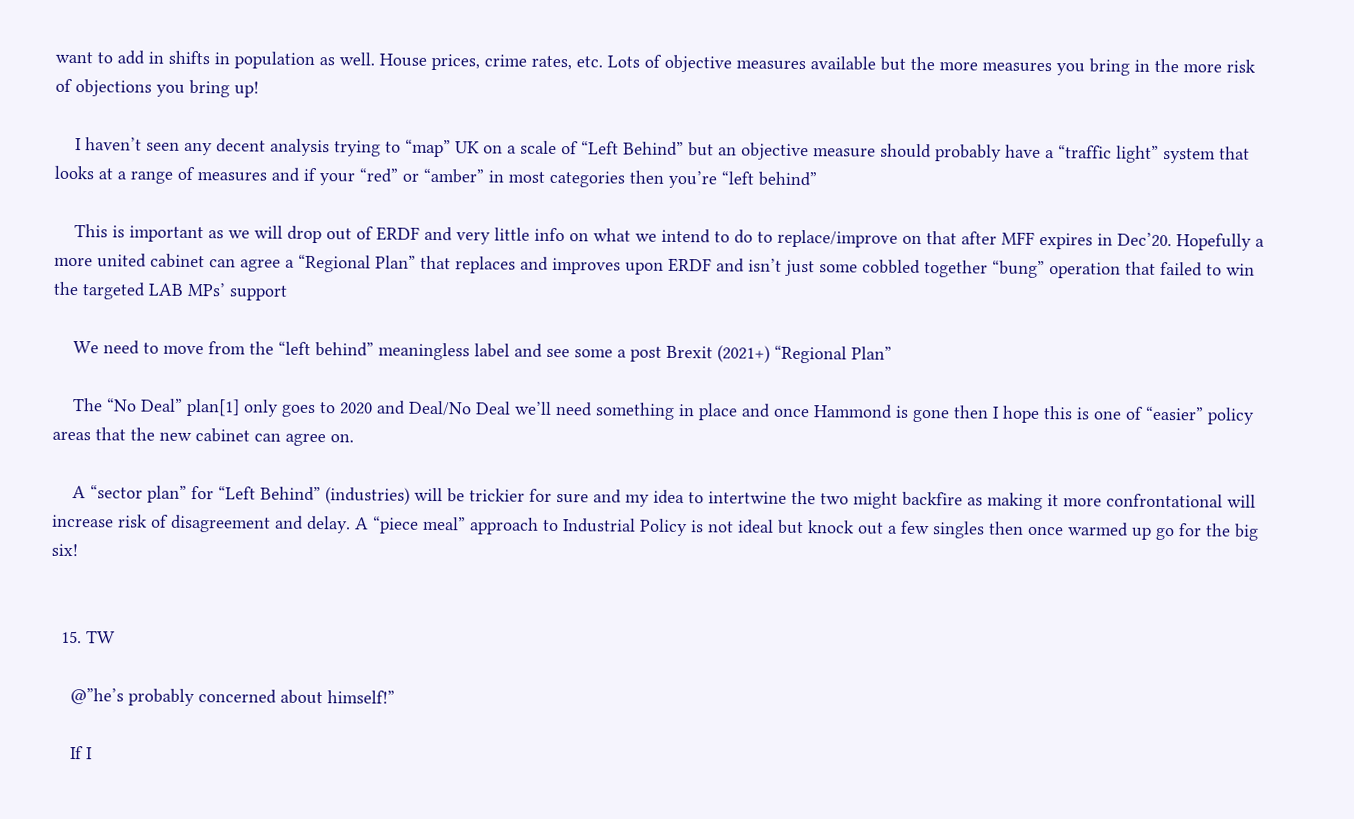want to add in shifts in population as well. House prices, crime rates, etc. Lots of objective measures available but the more measures you bring in the more risk of objections you bring up!

    I haven’t seen any decent analysis trying to “map” UK on a scale of “Left Behind” but an objective measure should probably have a “traffic light” system that looks at a range of measures and if your “red” or “amber” in most categories then you’re “left behind”

    This is important as we will drop out of ERDF and very little info on what we intend to do to replace/improve on that after MFF expires in Dec’20. Hopefully a more united cabinet can agree a “Regional Plan” that replaces and improves upon ERDF and isn’t just some cobbled together “bung” operation that failed to win the targeted LAB MPs’ support

    We need to move from the “left behind” meaningless label and see some a post Brexit (2021+) “Regional Plan”

    The “No Deal” plan[1] only goes to 2020 and Deal/No Deal we’ll need something in place and once Hammond is gone then I hope this is one of “easier” policy areas that the new cabinet can agree on.

    A “sector plan” for “Left Behind” (industries) will be trickier for sure and my idea to intertwine the two might backfire as making it more confrontational will increase risk of disagreement and delay. A “piece meal” approach to Industrial Policy is not ideal but knock out a few singles then once warmed up go for the big six!


  15. TW

    @”he’s probably concerned about himself!”

    If I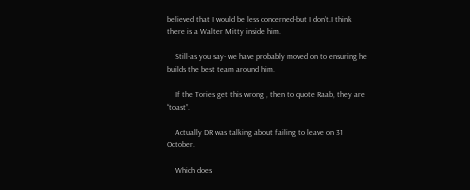believed that I would be less concerned-but I don’t.I think there is a Walter Mitty inside him.

    Still-as you say- we have probably moved on to ensuring he builds the best team around him.

    If the Tories get this wrong , then to quote Raab, they are “toast”.

    Actually DR was talking about failing to leave on 31 October.

    Which does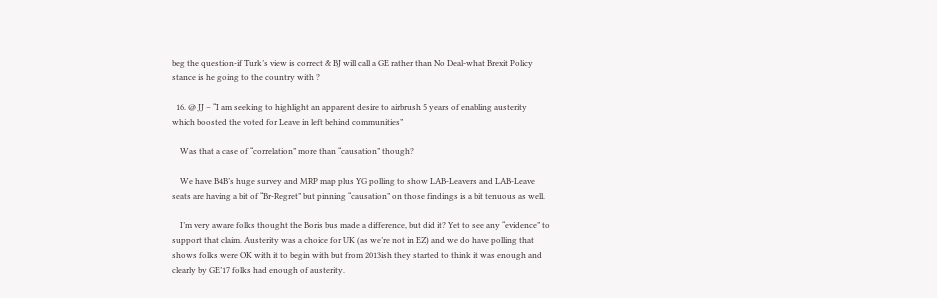beg the question-if Turk’s view is correct & BJ will call a GE rather than No Deal-what Brexit Policy stance is he going to the country with ?

  16. @ JJ – “I am seeking to highlight an apparent desire to airbrush 5 years of enabling austerity which boosted the voted for Leave in left behind communities”

    Was that a case of “correlation” more than “causation” though?

    We have B4B’s huge survey and MRP map plus YG polling to show LAB-Leavers and LAB-Leave seats are having a bit of “Br-Regret” but pinning “causation” on those findings is a bit tenuous as well.

    I’m very aware folks thought the Boris bus made a difference, but did it? Yet to see any “evidence” to support that claim. Austerity was a choice for UK (as we’re not in EZ) and we do have polling that shows folks were OK with it to begin with but from 2013ish they started to think it was enough and clearly by GE’17 folks had enough of austerity.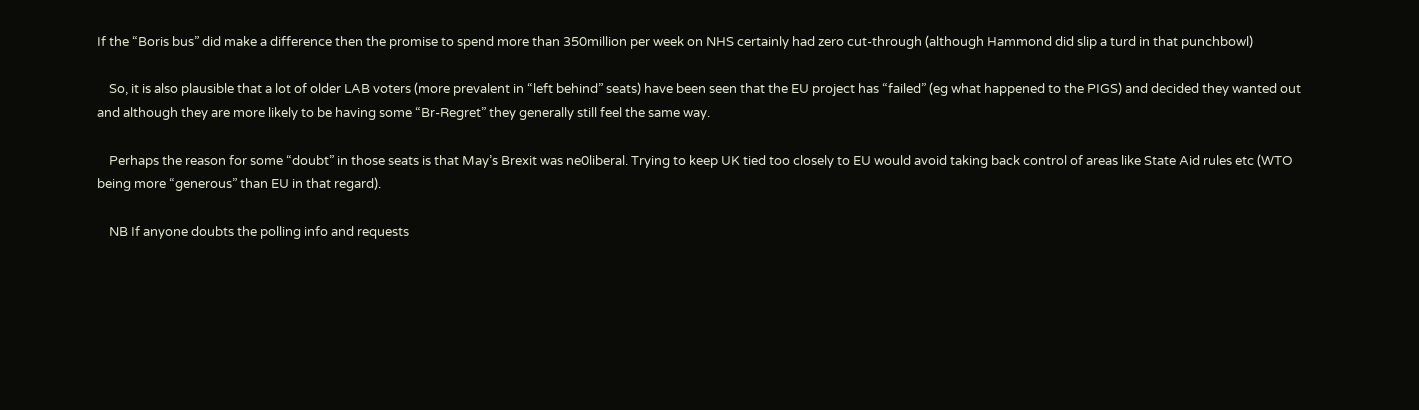If the “Boris bus” did make a difference then the promise to spend more than 350million per week on NHS certainly had zero cut-through (although Hammond did slip a turd in that punchbowl)

    So, it is also plausible that a lot of older LAB voters (more prevalent in “left behind” seats) have been seen that the EU project has “failed” (eg what happened to the PIGS) and decided they wanted out and although they are more likely to be having some “Br-Regret” they generally still feel the same way.

    Perhaps the reason for some “doubt” in those seats is that May’s Brexit was ne0liberal. Trying to keep UK tied too closely to EU would avoid taking back control of areas like State Aid rules etc (WTO being more “generous” than EU in that regard).

    NB If anyone doubts the polling info and requests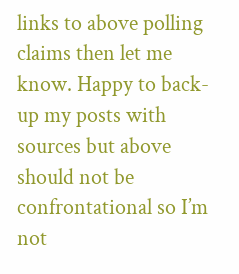links to above polling claims then let me know. Happy to back-up my posts with sources but above should not be confrontational so I’m not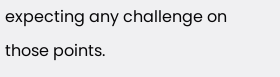expecting any challenge on those points.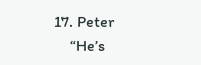17. Peter
    “He’s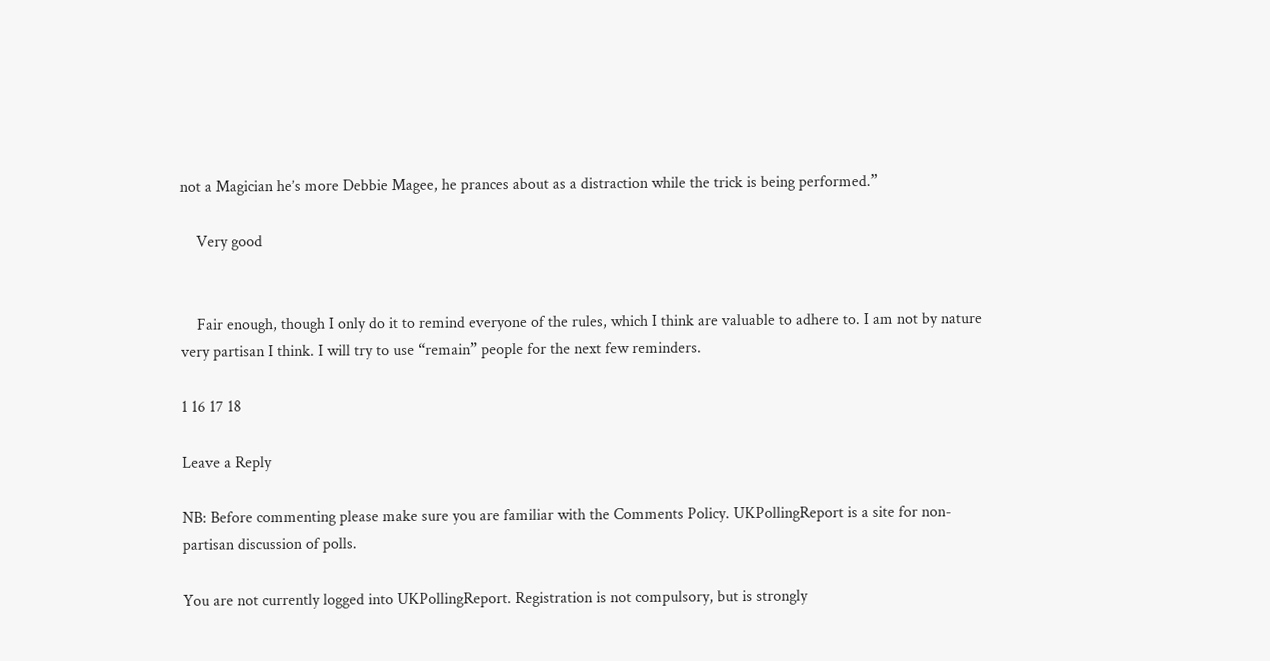not a Magician he’s more Debbie Magee, he prances about as a distraction while the trick is being performed.”

    Very good


    Fair enough, though I only do it to remind everyone of the rules, which I think are valuable to adhere to. I am not by nature very partisan I think. I will try to use “remain” people for the next few reminders.

1 16 17 18

Leave a Reply

NB: Before commenting please make sure you are familiar with the Comments Policy. UKPollingReport is a site for non-partisan discussion of polls.

You are not currently logged into UKPollingReport. Registration is not compulsory, but is strongly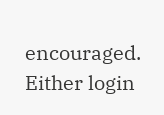encouraged. Either login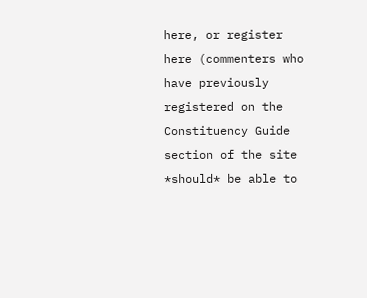here, or register here (commenters who have previously registered on the Constituency Guide section of the site *should* be able to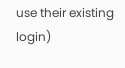use their existing login)